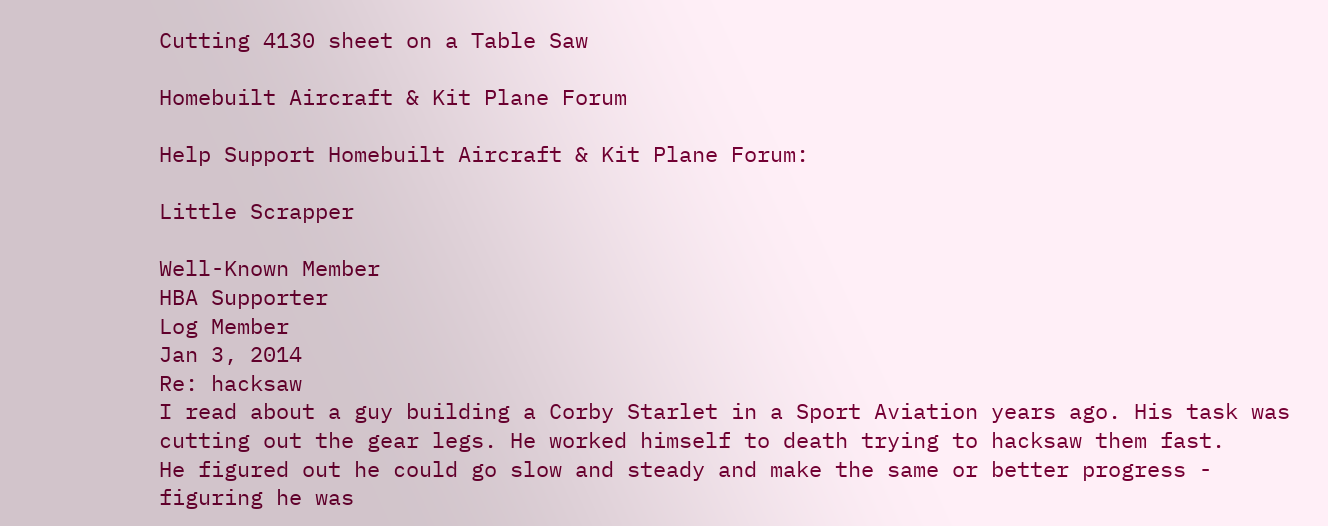Cutting 4130 sheet on a Table Saw

Homebuilt Aircraft & Kit Plane Forum

Help Support Homebuilt Aircraft & Kit Plane Forum:

Little Scrapper

Well-Known Member
HBA Supporter
Log Member
Jan 3, 2014
Re: hacksaw
I read about a guy building a Corby Starlet in a Sport Aviation years ago. His task was cutting out the gear legs. He worked himself to death trying to hacksaw them fast.
He figured out he could go slow and steady and make the same or better progress - figuring he was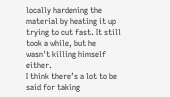locally hardening the material by heating it up trying to cut fast. It still took a while, but he wasn't killing himself either.
I think there’s a lot to be said for taking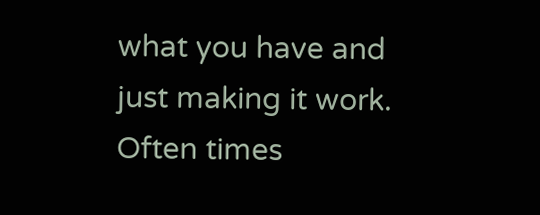what you have and just making it work. Often times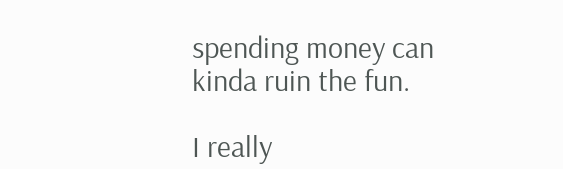spending money can kinda ruin the fun.

I really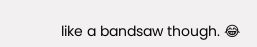like a bandsaw though. 😂